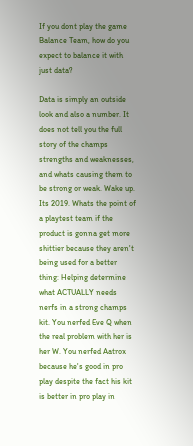If you dont play the game Balance Team, how do you expect to balance it with just data?

Data is simply an outside look and also a number. It does not tell you the full story of the champs strengths and weaknesses, and whats causing them to be strong or weak. Wake up. Its 2019. Whats the point of a playtest team if the product is gonna get more shittier because they aren't being used for a better thing: Helping determine what ACTUALLY needs nerfs in a strong champs kit. You nerfed Eve Q when the real problem with her is her W. You nerfed Aatrox because he's good in pro play despite the fact his kit is better in pro play in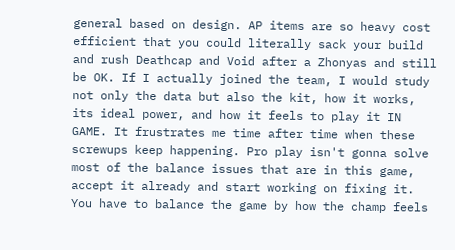general based on design. AP items are so heavy cost efficient that you could literally sack your build and rush Deathcap and Void after a Zhonyas and still be OK. If I actually joined the team, I would study not only the data but also the kit, how it works, its ideal power, and how it feels to play it IN GAME. It frustrates me time after time when these screwups keep happening. Pro play isn't gonna solve most of the balance issues that are in this game, accept it already and start working on fixing it. You have to balance the game by how the champ feels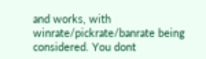and works, with winrate/pickrate/banrate being considered. You dont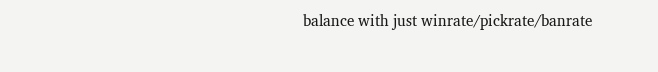balance with just winrate/pickrate/banrate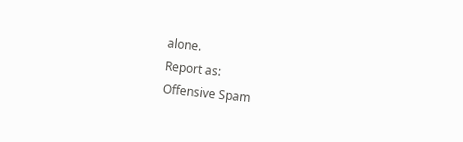alone.
Report as:
Offensive Spam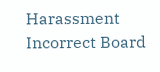Harassment Incorrect Board